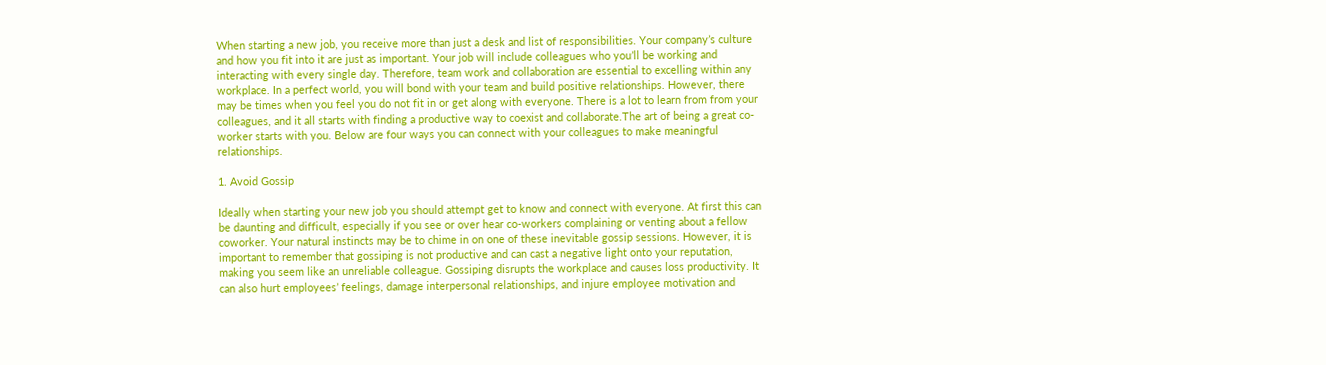When starting a new job, you receive more than just a desk and list of responsibilities. Your company’s culture and how you fit into it are just as important. Your job will include colleagues who you’ll be working and interacting with every single day. Therefore, team work and collaboration are essential to excelling within any workplace. In a perfect world, you will bond with your team and build positive relationships. However, there may be times when you feel you do not fit in or get along with everyone. There is a lot to learn from from your colleagues, and it all starts with finding a productive way to coexist and collaborate.The art of being a great co-worker starts with you. Below are four ways you can connect with your colleagues to make meaningful relationships.

1. Avoid Gossip

Ideally when starting your new job you should attempt get to know and connect with everyone. At first this can be daunting and difficult, especially if you see or over hear co-workers complaining or venting about a fellow coworker. Your natural instincts may be to chime in on one of these inevitable gossip sessions. However, it is important to remember that gossiping is not productive and can cast a negative light onto your reputation, making you seem like an unreliable colleague. Gossiping disrupts the workplace and causes loss productivity. It can also hurt employees’ feelings, damage interpersonal relationships, and injure employee motivation and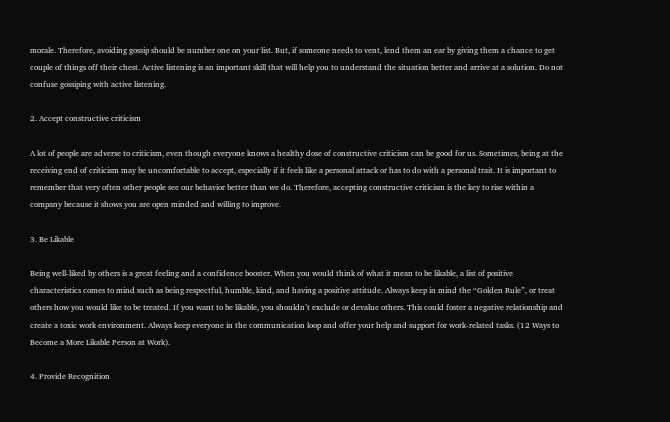morale. Therefore, avoiding gossip should be number one on your list. But, if someone needs to vent, lend them an ear by giving them a chance to get couple of things off their chest. Active listening is an important skill that will help you to understand the situation better and arrive at a solution. Do not confuse gossiping with active listening.

2. Accept constructive criticism

A lot of people are adverse to criticism, even though everyone knows a healthy dose of constructive criticism can be good for us. Sometimes, being at the receiving end of criticism may be uncomfortable to accept, especially if it feels like a personal attack or has to do with a personal trait. It is important to remember that very often other people see our behavior better than we do. Therefore, accepting constructive criticism is the key to rise within a company because it shows you are open minded and willing to improve.

3. Be Likable

Being well-liked by others is a great feeling and a confidence booster. When you would think of what it mean to be likable, a list of positive characteristics comes to mind such as being respectful, humble, kind, and having a positive attitude. Always keep in mind the “Golden Rule”, or treat others how you would like to be treated. If you want to be likable, you shouldn’t exclude or devalue others. This could foster a negative relationship and create a toxic work environment. Always keep everyone in the communication loop and offer your help and support for work-related tasks. (12 Ways to Become a More Likable Person at Work).

4. Provide Recognition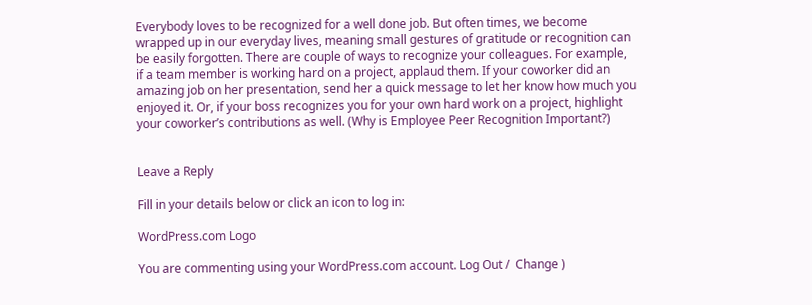Everybody loves to be recognized for a well done job. But often times, we become wrapped up in our everyday lives, meaning small gestures of gratitude or recognition can be easily forgotten. There are couple of ways to recognize your colleagues. For example, if a team member is working hard on a project, applaud them. If your coworker did an amazing job on her presentation, send her a quick message to let her know how much you enjoyed it. Or, if your boss recognizes you for your own hard work on a project, highlight your coworker’s contributions as well. (Why is Employee Peer Recognition Important?)


Leave a Reply

Fill in your details below or click an icon to log in:

WordPress.com Logo

You are commenting using your WordPress.com account. Log Out /  Change )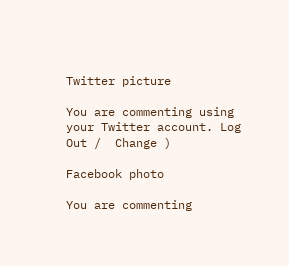Twitter picture

You are commenting using your Twitter account. Log Out /  Change )

Facebook photo

You are commenting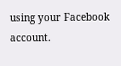using your Facebook account.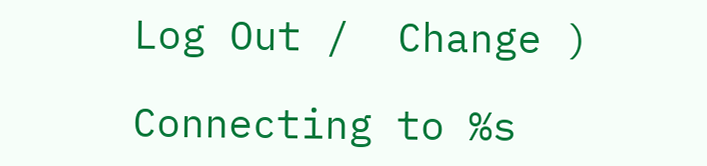Log Out /  Change )

Connecting to %s